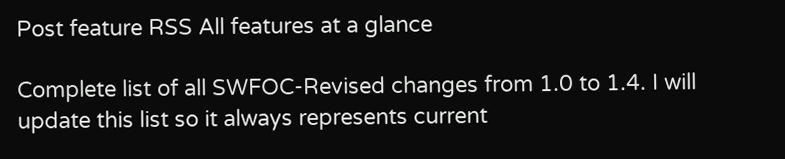Post feature RSS All features at a glance

Complete list of all SWFOC-Revised changes from 1.0 to 1.4. I will update this list so it always represents current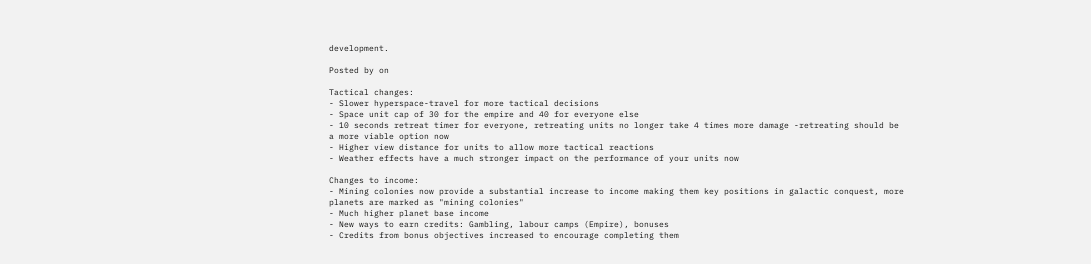development.

Posted by on

Tactical changes:
- Slower hyperspace-travel for more tactical decisions
- Space unit cap of 30 for the empire and 40 for everyone else
- 10 seconds retreat timer for everyone, retreating units no longer take 4 times more damage -retreating should be a more viable option now
- Higher view distance for units to allow more tactical reactions
- Weather effects have a much stronger impact on the performance of your units now

Changes to income:
- Mining colonies now provide a substantial increase to income making them key positions in galactic conquest, more planets are marked as "mining colonies"
- Much higher planet base income
- New ways to earn credits: Gambling, labour camps (Empire), bonuses
- Credits from bonus objectives increased to encourage completing them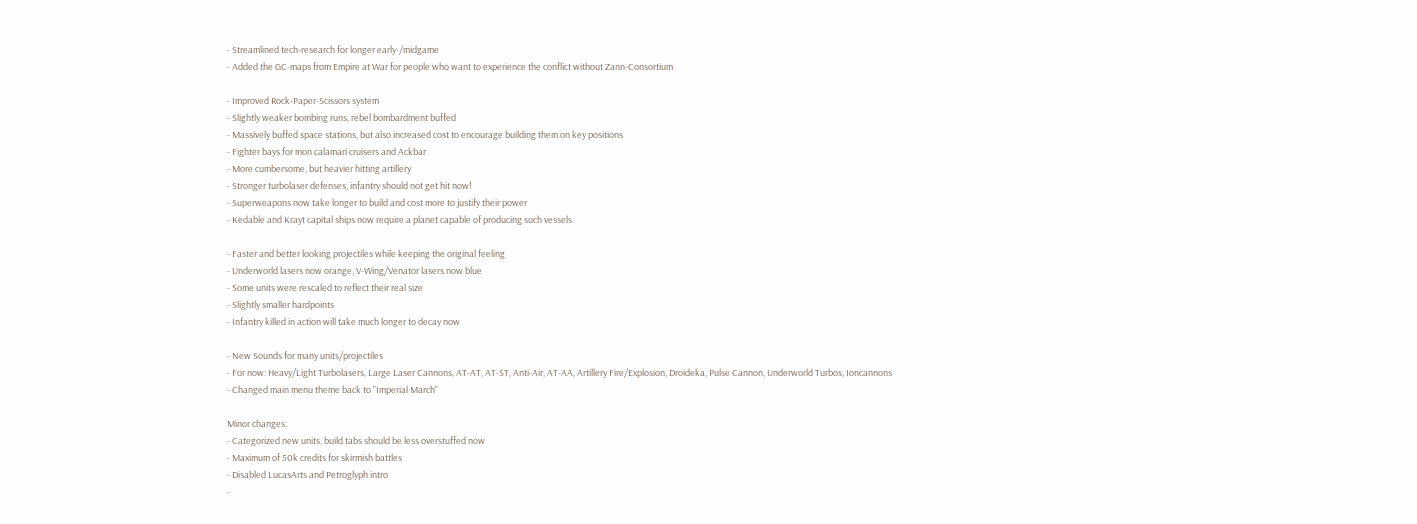- Streamlined tech-research for longer early-/midgame
- Added the GC-maps from Empire at War for people who want to experience the conflict without Zann-Consortium

- Improved Rock-Paper-Scissors system
- Slightly weaker bombing runs, rebel bombardment buffed
- Massively buffed space stations, but also increased cost to encourage building them on key positions
- Fighter bays for mon calamari cruisers and Ackbar
- More cumbersome, but heavier hitting artillery
- Stronger turbolaser defenses, infantry should not get hit now!
- Superweapons now take longer to build and cost more to justify their power
- Kedable and Krayt capital ships now require a planet capable of producing such vessels

- Faster and better looking projectiles while keeping the original feeling
- Underworld lasers now orange, V-Wing/Venator lasers now blue
- Some units were rescaled to reflect their real size
- Slightly smaller hardpoints
- Infantry killed in action will take much longer to decay now

- New Sounds for many units/projectiles
- For now: Heavy/Light Turbolasers, Large Laser Cannons, AT-AT, AT-ST, Anti-Air, AT-AA, Artillery Fire/Explosion, Droideka, Pulse Cannon, Underworld Turbos, Ioncannons
- Changed main menu theme back to "Imperial March"

Minor changes:
- Categorized new units, build tabs should be less overstuffed now
- Maximum of 50k credits for skirmish battles
- Disabled LucasArts and Petroglyph intro
-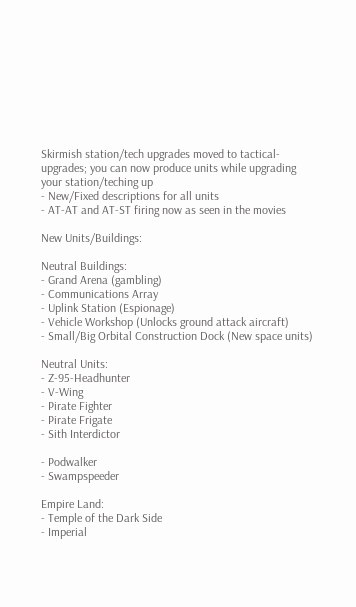Skirmish station/tech upgrades moved to tactical-upgrades; you can now produce units while upgrading your station/teching up
- New/Fixed descriptions for all units
- AT-AT and AT-ST firing now as seen in the movies

New Units/Buildings:

Neutral Buildings:
- Grand Arena (gambling)
- Communications Array
- Uplink Station (Espionage)
- Vehicle Workshop (Unlocks ground attack aircraft)
- Small/Big Orbital Construction Dock (New space units)

Neutral Units:
- Z-95-Headhunter
- V-Wing
- Pirate Fighter
- Pirate Frigate
- Sith Interdictor

- Podwalker
- Swampspeeder

Empire Land:
- Temple of the Dark Side
- Imperial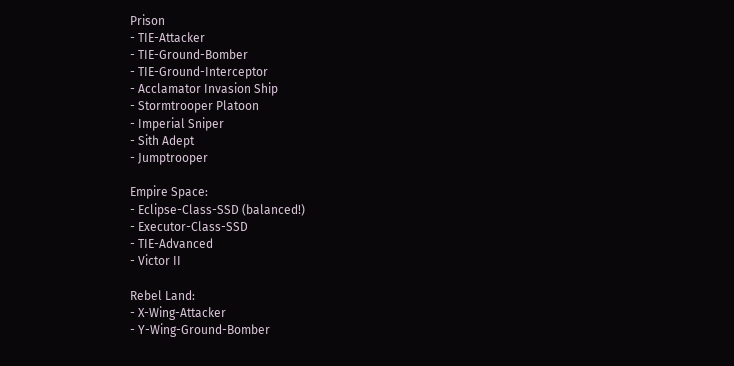Prison
- TIE-Attacker
- TIE-Ground-Bomber
- TIE-Ground-Interceptor
- Acclamator Invasion Ship
- Stormtrooper Platoon
- Imperial Sniper
- Sith Adept
- Jumptrooper

Empire Space:
- Eclipse-Class-SSD (balanced!)
- Executor-Class-SSD
- TIE-Advanced
- Victor II

Rebel Land:
- X-Wing-Attacker
- Y-Wing-Ground-Bomber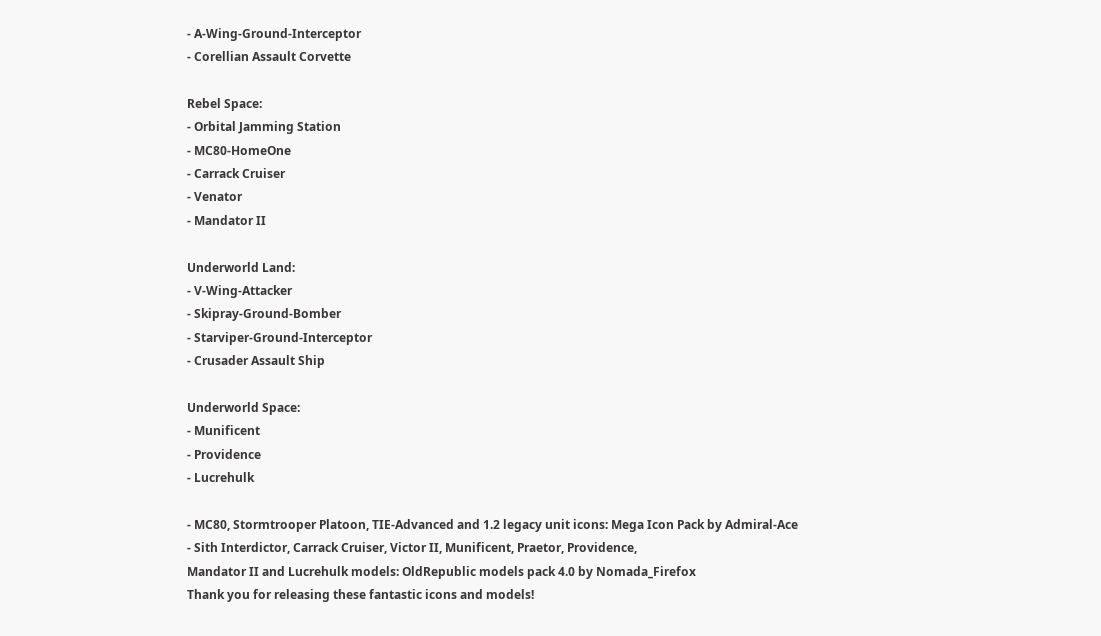- A-Wing-Ground-Interceptor
- Corellian Assault Corvette

Rebel Space:
- Orbital Jamming Station
- MC80-HomeOne
- Carrack Cruiser
- Venator
- Mandator II

Underworld Land:
- V-Wing-Attacker
- Skipray-Ground-Bomber
- Starviper-Ground-Interceptor
- Crusader Assault Ship

Underworld Space:
- Munificent
- Providence
- Lucrehulk

- MC80, Stormtrooper Platoon, TIE-Advanced and 1.2 legacy unit icons: Mega Icon Pack by Admiral-Ace
- Sith Interdictor, Carrack Cruiser, Victor II, Munificent, Praetor, Providence,
Mandator II and Lucrehulk models: OldRepublic models pack 4.0 by Nomada_Firefox
Thank you for releasing these fantastic icons and models!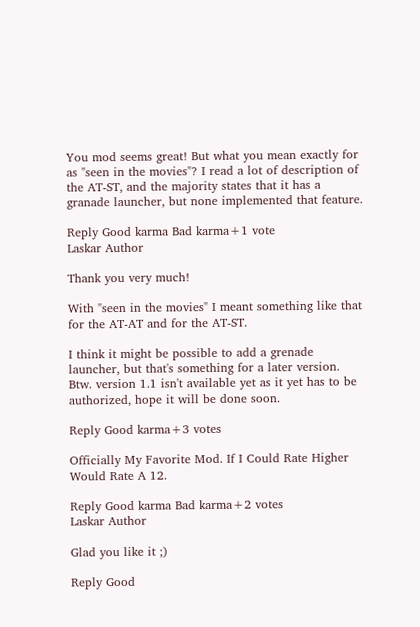You mod seems great! But what you mean exactly for as "seen in the movies"? I read a lot of description of the AT-ST, and the majority states that it has a granade launcher, but none implemented that feature.

Reply Good karma Bad karma+1 vote
Laskar Author

Thank you very much!

With "seen in the movies" I meant something like that for the AT-AT and for the AT-ST.

I think it might be possible to add a grenade launcher, but that's something for a later version. Btw. version 1.1 isn't available yet as it yet has to be authorized, hope it will be done soon.

Reply Good karma+3 votes

Officially My Favorite Mod. If I Could Rate Higher Would Rate A 12.

Reply Good karma Bad karma+2 votes
Laskar Author

Glad you like it ;)

Reply Good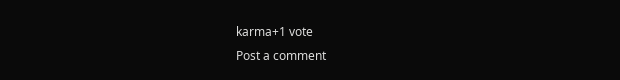karma+1 vote
Post a comment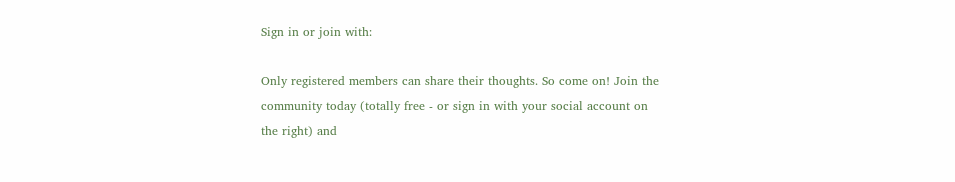Sign in or join with:

Only registered members can share their thoughts. So come on! Join the community today (totally free - or sign in with your social account on the right) and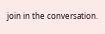join in the conversation.